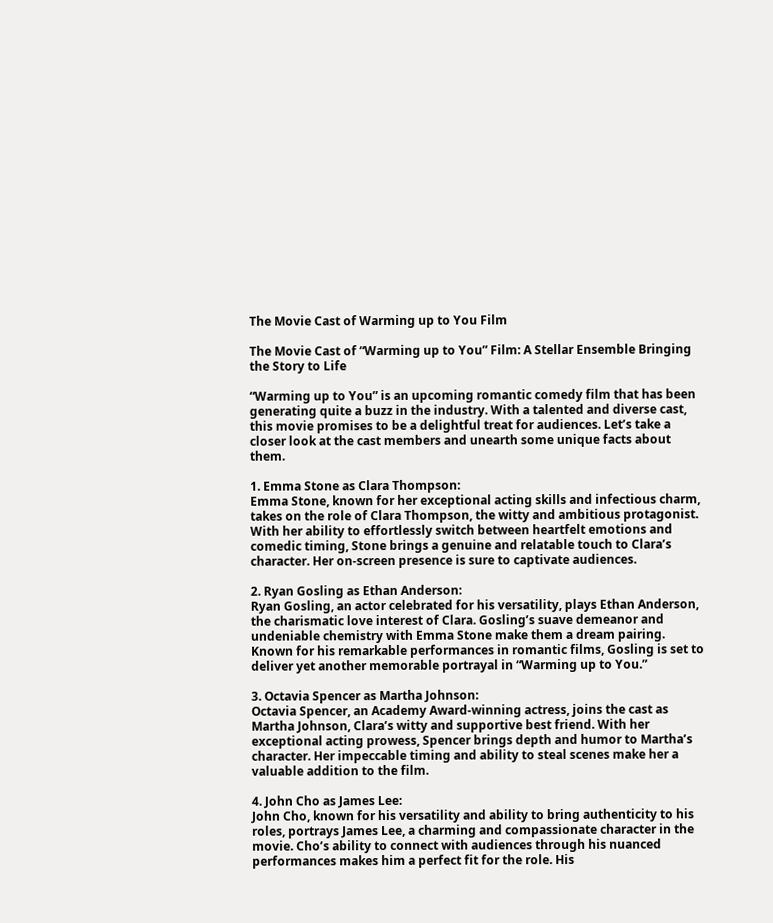The Movie Cast of Warming up to You Film

The Movie Cast of “Warming up to You” Film: A Stellar Ensemble Bringing the Story to Life

“Warming up to You” is an upcoming romantic comedy film that has been generating quite a buzz in the industry. With a talented and diverse cast, this movie promises to be a delightful treat for audiences. Let’s take a closer look at the cast members and unearth some unique facts about them.

1. Emma Stone as Clara Thompson:
Emma Stone, known for her exceptional acting skills and infectious charm, takes on the role of Clara Thompson, the witty and ambitious protagonist. With her ability to effortlessly switch between heartfelt emotions and comedic timing, Stone brings a genuine and relatable touch to Clara’s character. Her on-screen presence is sure to captivate audiences.

2. Ryan Gosling as Ethan Anderson:
Ryan Gosling, an actor celebrated for his versatility, plays Ethan Anderson, the charismatic love interest of Clara. Gosling’s suave demeanor and undeniable chemistry with Emma Stone make them a dream pairing. Known for his remarkable performances in romantic films, Gosling is set to deliver yet another memorable portrayal in “Warming up to You.”

3. Octavia Spencer as Martha Johnson:
Octavia Spencer, an Academy Award-winning actress, joins the cast as Martha Johnson, Clara’s witty and supportive best friend. With her exceptional acting prowess, Spencer brings depth and humor to Martha’s character. Her impeccable timing and ability to steal scenes make her a valuable addition to the film.

4. John Cho as James Lee:
John Cho, known for his versatility and ability to bring authenticity to his roles, portrays James Lee, a charming and compassionate character in the movie. Cho’s ability to connect with audiences through his nuanced performances makes him a perfect fit for the role. His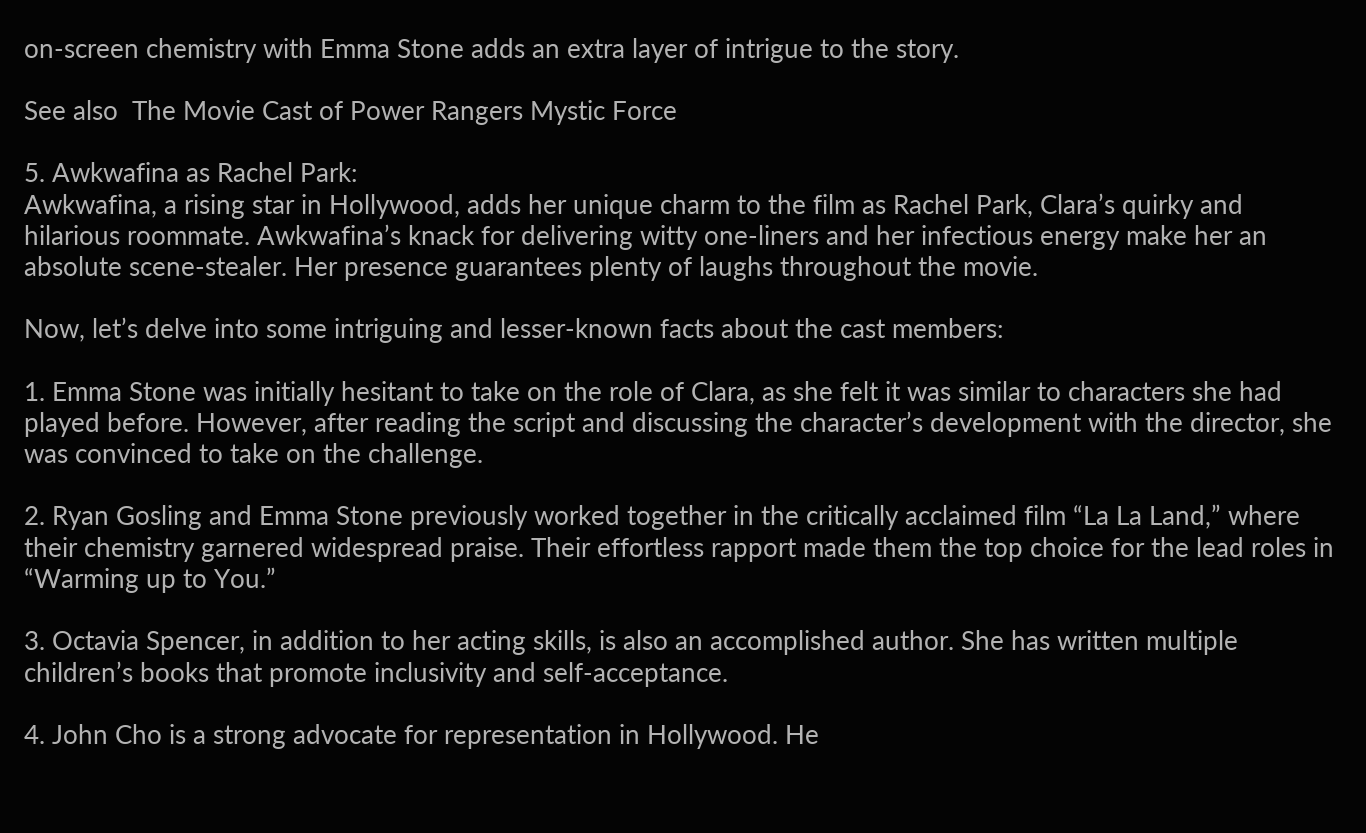on-screen chemistry with Emma Stone adds an extra layer of intrigue to the story.

See also  The Movie Cast of Power Rangers Mystic Force

5. Awkwafina as Rachel Park:
Awkwafina, a rising star in Hollywood, adds her unique charm to the film as Rachel Park, Clara’s quirky and hilarious roommate. Awkwafina’s knack for delivering witty one-liners and her infectious energy make her an absolute scene-stealer. Her presence guarantees plenty of laughs throughout the movie.

Now, let’s delve into some intriguing and lesser-known facts about the cast members:

1. Emma Stone was initially hesitant to take on the role of Clara, as she felt it was similar to characters she had played before. However, after reading the script and discussing the character’s development with the director, she was convinced to take on the challenge.

2. Ryan Gosling and Emma Stone previously worked together in the critically acclaimed film “La La Land,” where their chemistry garnered widespread praise. Their effortless rapport made them the top choice for the lead roles in “Warming up to You.”

3. Octavia Spencer, in addition to her acting skills, is also an accomplished author. She has written multiple children’s books that promote inclusivity and self-acceptance.

4. John Cho is a strong advocate for representation in Hollywood. He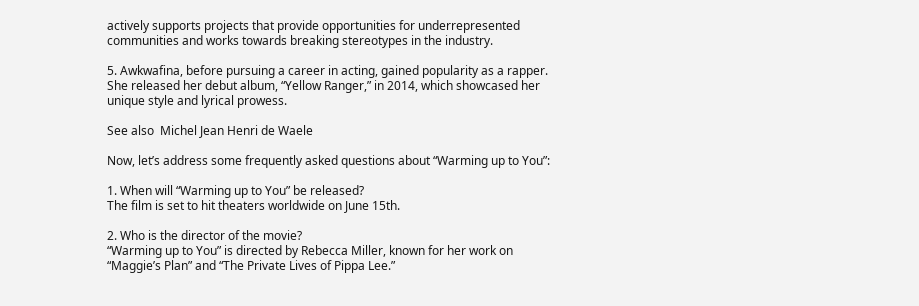actively supports projects that provide opportunities for underrepresented communities and works towards breaking stereotypes in the industry.

5. Awkwafina, before pursuing a career in acting, gained popularity as a rapper. She released her debut album, “Yellow Ranger,” in 2014, which showcased her unique style and lyrical prowess.

See also  Michel Jean Henri de Waele

Now, let’s address some frequently asked questions about “Warming up to You”:

1. When will “Warming up to You” be released?
The film is set to hit theaters worldwide on June 15th.

2. Who is the director of the movie?
“Warming up to You” is directed by Rebecca Miller, known for her work on “Maggie’s Plan” and “The Private Lives of Pippa Lee.”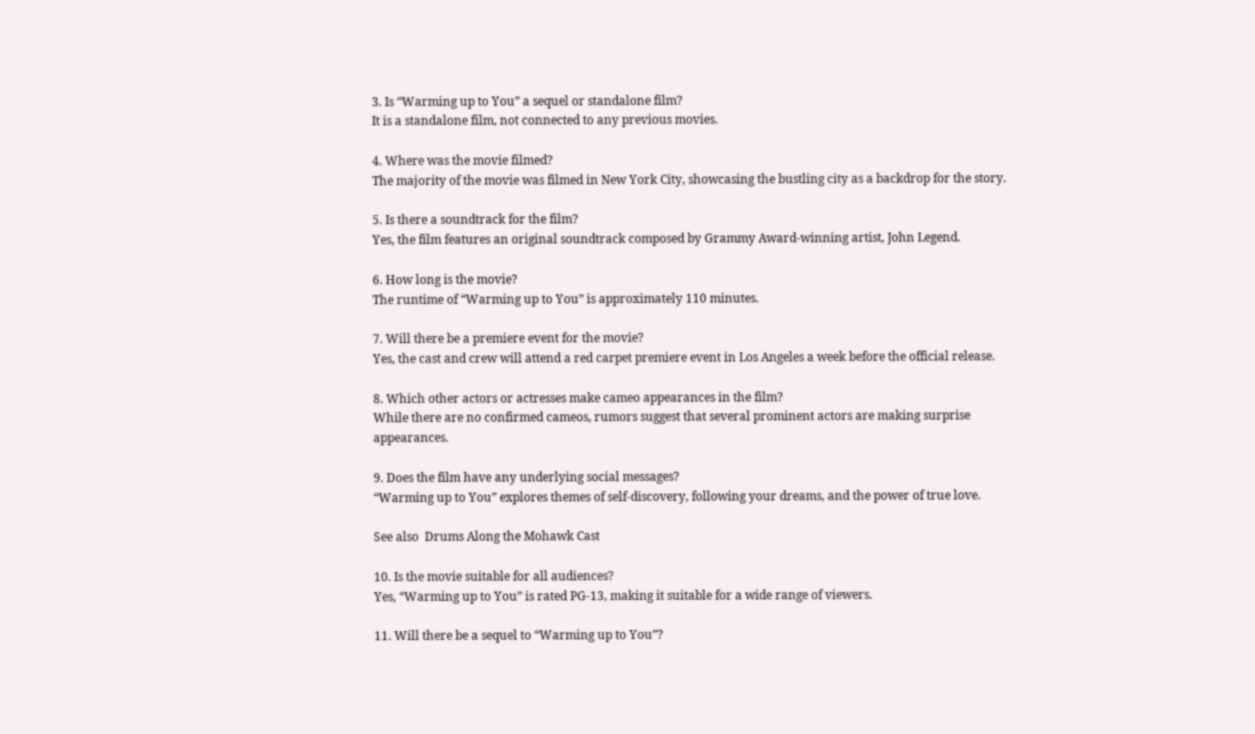3. Is “Warming up to You” a sequel or standalone film?
It is a standalone film, not connected to any previous movies.

4. Where was the movie filmed?
The majority of the movie was filmed in New York City, showcasing the bustling city as a backdrop for the story.

5. Is there a soundtrack for the film?
Yes, the film features an original soundtrack composed by Grammy Award-winning artist, John Legend.

6. How long is the movie?
The runtime of “Warming up to You” is approximately 110 minutes.

7. Will there be a premiere event for the movie?
Yes, the cast and crew will attend a red carpet premiere event in Los Angeles a week before the official release.

8. Which other actors or actresses make cameo appearances in the film?
While there are no confirmed cameos, rumors suggest that several prominent actors are making surprise appearances.

9. Does the film have any underlying social messages?
“Warming up to You” explores themes of self-discovery, following your dreams, and the power of true love.

See also  Drums Along the Mohawk Cast

10. Is the movie suitable for all audiences?
Yes, “Warming up to You” is rated PG-13, making it suitable for a wide range of viewers.

11. Will there be a sequel to “Warming up to You”?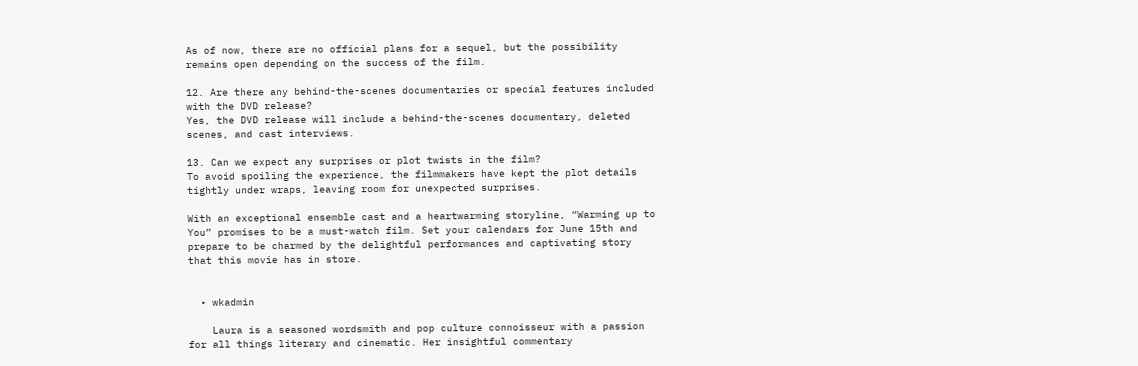As of now, there are no official plans for a sequel, but the possibility remains open depending on the success of the film.

12. Are there any behind-the-scenes documentaries or special features included with the DVD release?
Yes, the DVD release will include a behind-the-scenes documentary, deleted scenes, and cast interviews.

13. Can we expect any surprises or plot twists in the film?
To avoid spoiling the experience, the filmmakers have kept the plot details tightly under wraps, leaving room for unexpected surprises.

With an exceptional ensemble cast and a heartwarming storyline, “Warming up to You” promises to be a must-watch film. Set your calendars for June 15th and prepare to be charmed by the delightful performances and captivating story that this movie has in store.


  • wkadmin

    Laura is a seasoned wordsmith and pop culture connoisseur with a passion for all things literary and cinematic. Her insightful commentary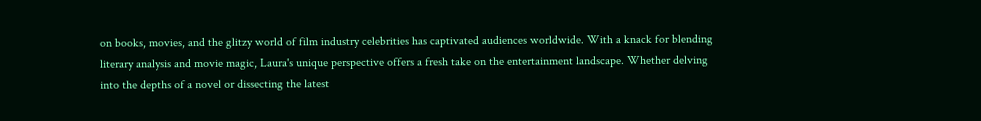on books, movies, and the glitzy world of film industry celebrities has captivated audiences worldwide. With a knack for blending literary analysis and movie magic, Laura's unique perspective offers a fresh take on the entertainment landscape. Whether delving into the depths of a novel or dissecting the latest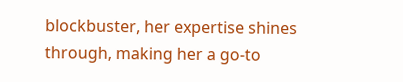blockbuster, her expertise shines through, making her a go-to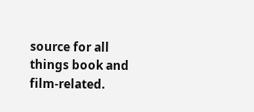source for all things book and film-related.